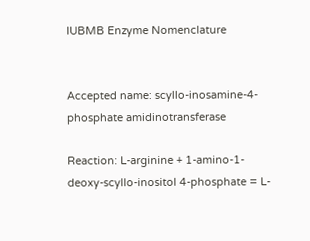IUBMB Enzyme Nomenclature


Accepted name: scyllo-inosamine-4-phosphate amidinotransferase

Reaction: L-arginine + 1-amino-1-deoxy-scyllo-inositol 4-phosphate = L-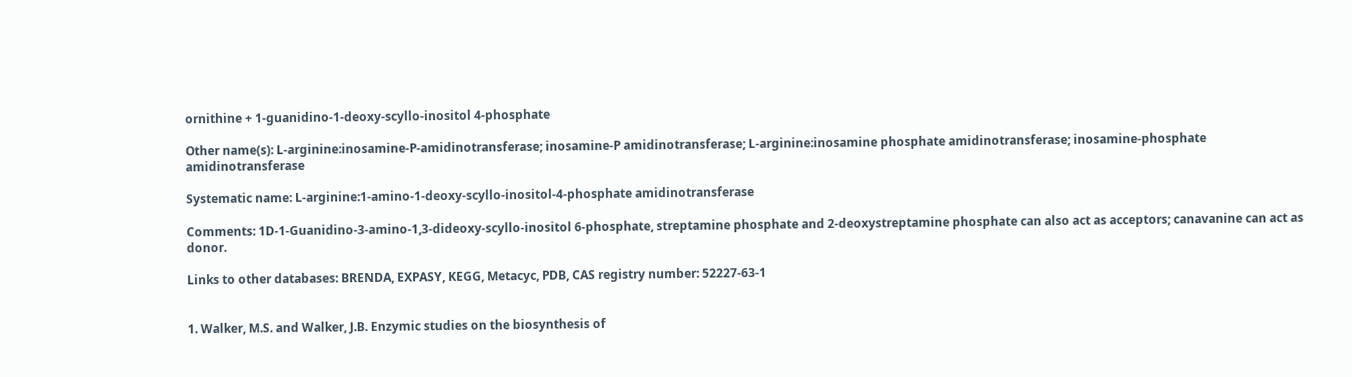ornithine + 1-guanidino-1-deoxy-scyllo-inositol 4-phosphate

Other name(s): L-arginine:inosamine-P-amidinotransferase; inosamine-P amidinotransferase; L-arginine:inosamine phosphate amidinotransferase; inosamine-phosphate amidinotransferase

Systematic name: L-arginine:1-amino-1-deoxy-scyllo-inositol-4-phosphate amidinotransferase

Comments: 1D-1-Guanidino-3-amino-1,3-dideoxy-scyllo-inositol 6-phosphate, streptamine phosphate and 2-deoxystreptamine phosphate can also act as acceptors; canavanine can act as donor.

Links to other databases: BRENDA, EXPASY, KEGG, Metacyc, PDB, CAS registry number: 52227-63-1


1. Walker, M.S. and Walker, J.B. Enzymic studies on the biosynthesis of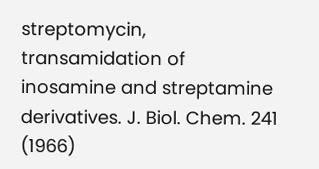streptomycin, transamidation of inosamine and streptamine derivatives. J. Biol. Chem. 241 (1966)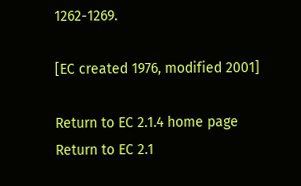1262-1269.

[EC created 1976, modified 2001]

Return to EC 2.1.4 home page
Return to EC 2.1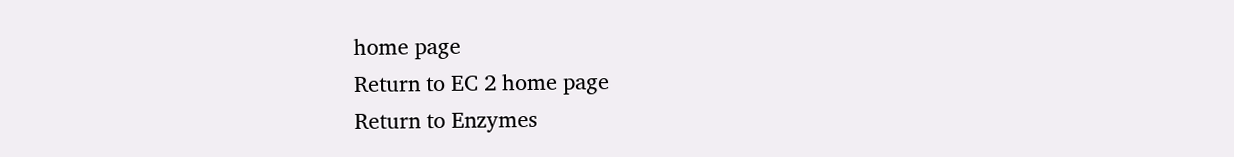home page
Return to EC 2 home page
Return to Enzymes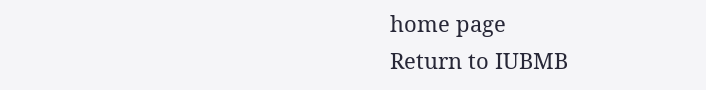home page
Return to IUBMB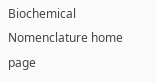Biochemical Nomenclature home page